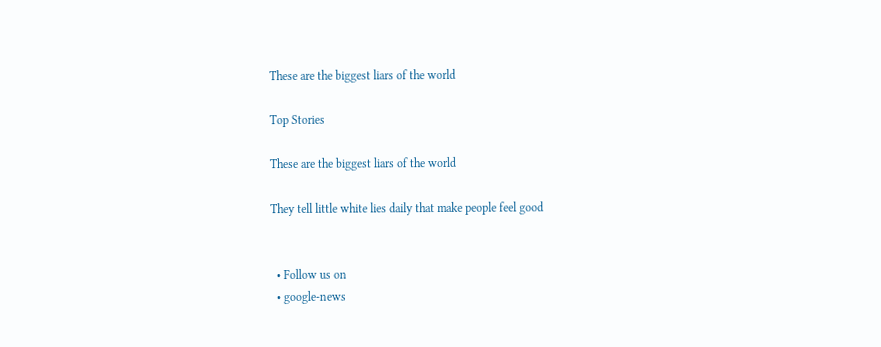These are the biggest liars of the world

Top Stories

These are the biggest liars of the world

They tell little white lies daily that make people feel good


  • Follow us on
  • google-news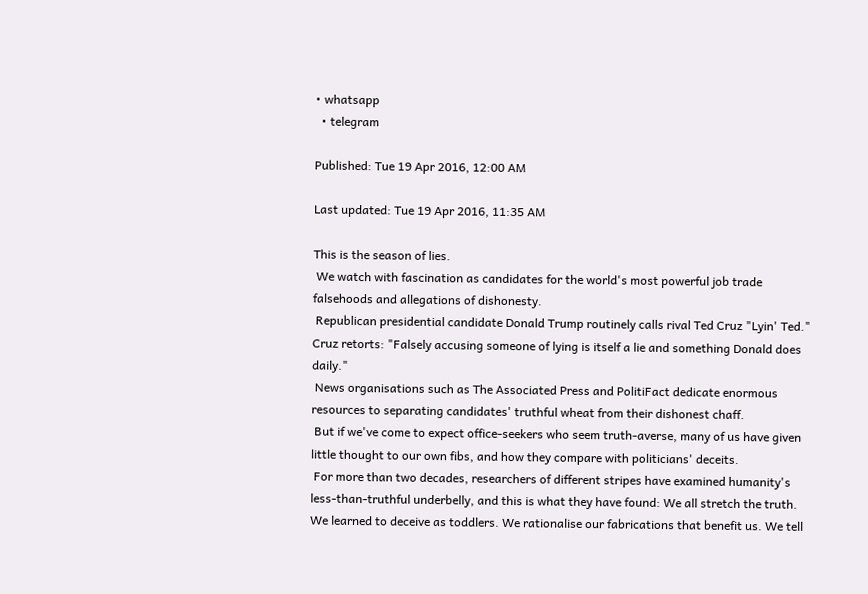• whatsapp
  • telegram

Published: Tue 19 Apr 2016, 12:00 AM

Last updated: Tue 19 Apr 2016, 11:35 AM

This is the season of lies.
 We watch with fascination as candidates for the world's most powerful job trade falsehoods and allegations of dishonesty.
 Republican presidential candidate Donald Trump routinely calls rival Ted Cruz "Lyin' Ted." Cruz retorts: "Falsely accusing someone of lying is itself a lie and something Donald does daily."
 News organisations such as The Associated Press and PolitiFact dedicate enormous resources to separating candidates' truthful wheat from their dishonest chaff.
 But if we've come to expect office-seekers who seem truth-averse, many of us have given little thought to our own fibs, and how they compare with politicians' deceits.
 For more than two decades, researchers of different stripes have examined humanity's less-than-truthful underbelly, and this is what they have found: We all stretch the truth. We learned to deceive as toddlers. We rationalise our fabrications that benefit us. We tell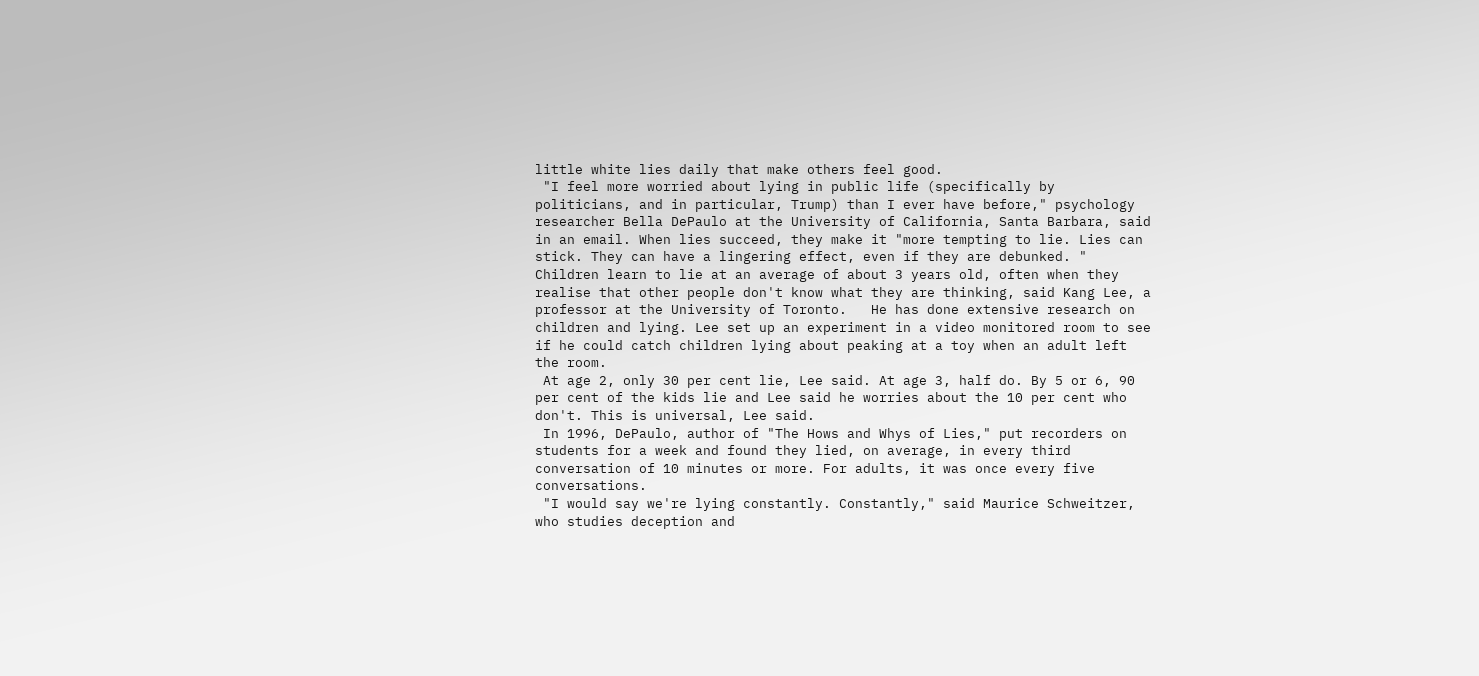little white lies daily that make others feel good.
 "I feel more worried about lying in public life (specifically by politicians, and in particular, Trump) than I ever have before," psychology researcher Bella DePaulo at the University of California, Santa Barbara, said in an email. When lies succeed, they make it "more tempting to lie. Lies can stick. They can have a lingering effect, even if they are debunked. "   Children learn to lie at an average of about 3 years old, often when they realise that other people don't know what they are thinking, said Kang Lee, a professor at the University of Toronto.   He has done extensive research on children and lying. Lee set up an experiment in a video monitored room to see if he could catch children lying about peaking at a toy when an adult left the room.
 At age 2, only 30 per cent lie, Lee said. At age 3, half do. By 5 or 6, 90 per cent of the kids lie and Lee said he worries about the 10 per cent who don't. This is universal, Lee said.
 In 1996, DePaulo, author of "The Hows and Whys of Lies," put recorders on students for a week and found they lied, on average, in every third conversation of 10 minutes or more. For adults, it was once every five conversations.
 "I would say we're lying constantly. Constantly," said Maurice Schweitzer, who studies deception and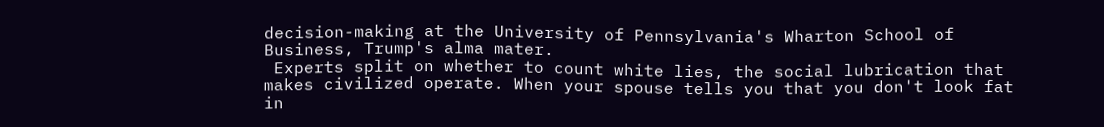decision-making at the University of Pennsylvania's Wharton School of Business, Trump's alma mater.
 Experts split on whether to count white lies, the social lubrication that makes civilized operate. When your spouse tells you that you don't look fat in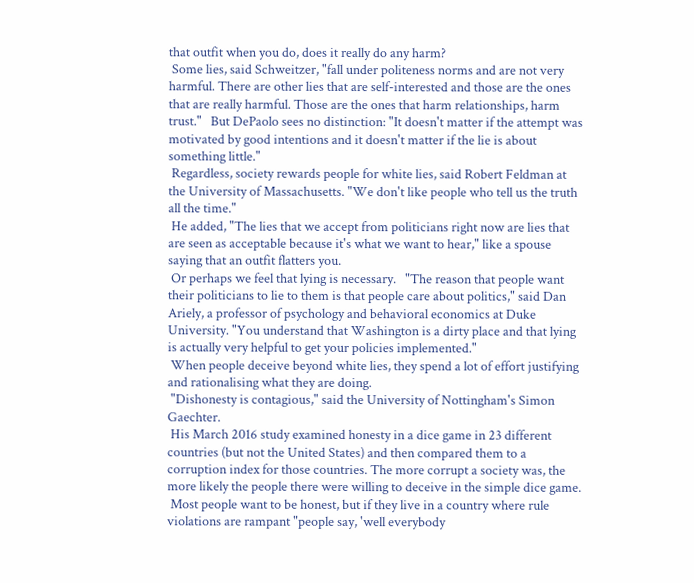that outfit when you do, does it really do any harm?
 Some lies, said Schweitzer, "fall under politeness norms and are not very harmful. There are other lies that are self-interested and those are the ones that are really harmful. Those are the ones that harm relationships, harm trust."   But DePaolo sees no distinction: "It doesn't matter if the attempt was motivated by good intentions and it doesn't matter if the lie is about something little."
 Regardless, society rewards people for white lies, said Robert Feldman at the University of Massachusetts. "We don't like people who tell us the truth all the time."
 He added, "The lies that we accept from politicians right now are lies that are seen as acceptable because it's what we want to hear," like a spouse saying that an outfit flatters you.
 Or perhaps we feel that lying is necessary.   "The reason that people want their politicians to lie to them is that people care about politics," said Dan Ariely, a professor of psychology and behavioral economics at Duke University. "You understand that Washington is a dirty place and that lying is actually very helpful to get your policies implemented."
 When people deceive beyond white lies, they spend a lot of effort justifying and rationalising what they are doing.
 "Dishonesty is contagious," said the University of Nottingham's Simon Gaechter.
 His March 2016 study examined honesty in a dice game in 23 different countries (but not the United States) and then compared them to a corruption index for those countries. The more corrupt a society was, the more likely the people there were willing to deceive in the simple dice game.
 Most people want to be honest, but if they live in a country where rule violations are rampant "people say, 'well everybody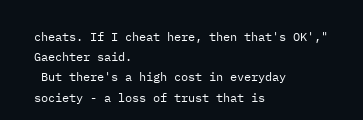cheats. If I cheat here, then that's OK'," Gaechter said.
 But there's a high cost in everyday society - a loss of trust that is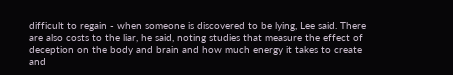difficult to regain - when someone is discovered to be lying, Lee said. There are also costs to the liar, he said, noting studies that measure the effect of deception on the body and brain and how much energy it takes to create and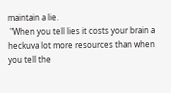maintain a lie.
 "When you tell lies it costs your brain a heckuva lot more resources than when you tell the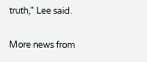truth," Lee said.

More news from